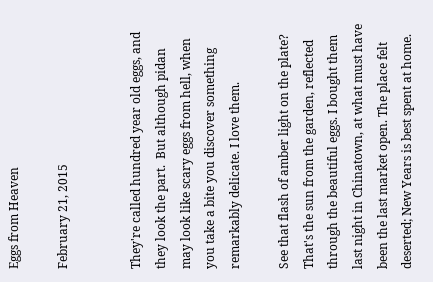Eggs from Heaven

February 21, 2015


They're called hundred year old eggs, and they look the part.  But although pidan may look like scary eggs from hell, when you take a bite you discover something remarkably delicate. I love them.

See that flash of amber light on the plate? That's the sun from the garden, reflected through the beautiful eggs. I bought them last night in Chinatown, at what must have been the last market open. The place felt deserted; New Years is best spent at home.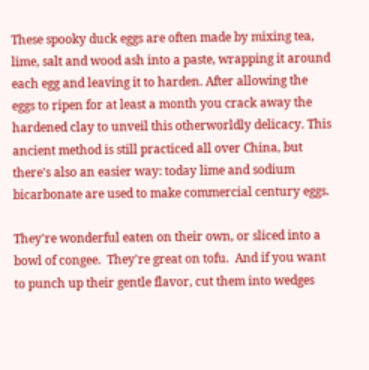These spooky duck eggs are often made by mixing tea, lime, salt and wood ash into a paste, wrapping it around each egg and leaving it to harden. After allowing the eggs to ripen for at least a month you crack away the hardened clay to unveil this otherworldly delicacy. This ancient method is still practiced all over China, but there's also an easier way: today lime and sodium bicarbonate are used to make commercial century eggs.

They're wonderful eaten on their own, or sliced into a bowl of congee.  They're great on tofu.  And if you want to punch up their gentle flavor, cut them into wedges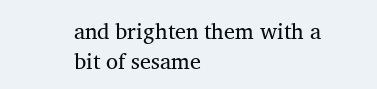and brighten them with a bit of sesame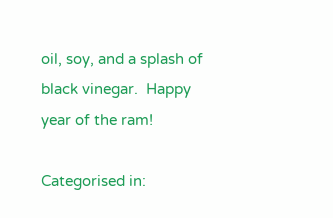oil, soy, and a splash of black vinegar.  Happy year of the ram!

Categorised in: